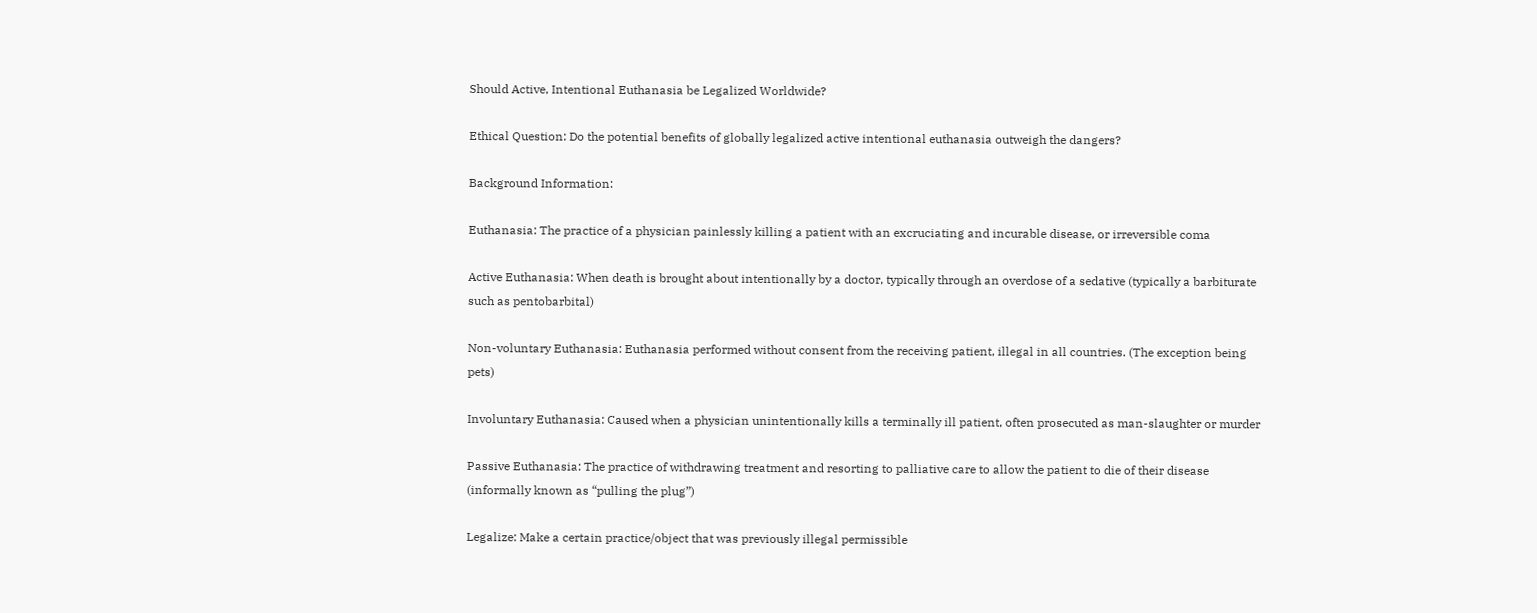Should Active, Intentional Euthanasia be Legalized Worldwide?

Ethical Question: Do the potential benefits of globally legalized active intentional euthanasia outweigh the dangers?

Background Information:

Euthanasia: The practice of a physician painlessly killing a patient with an excruciating and incurable disease, or irreversible coma

Active Euthanasia: When death is brought about intentionally by a doctor, typically through an overdose of a sedative (typically a barbiturate such as pentobarbital)

Non-voluntary Euthanasia: Euthanasia performed without consent from the receiving patient, illegal in all countries. (The exception being pets)

Involuntary Euthanasia: Caused when a physician unintentionally kills a terminally ill patient, often prosecuted as man-slaughter or murder

Passive Euthanasia: The practice of withdrawing treatment and resorting to palliative care to allow the patient to die of their disease (informally known as “pulling the plug”)

Legalize: Make a certain practice/object that was previously illegal permissible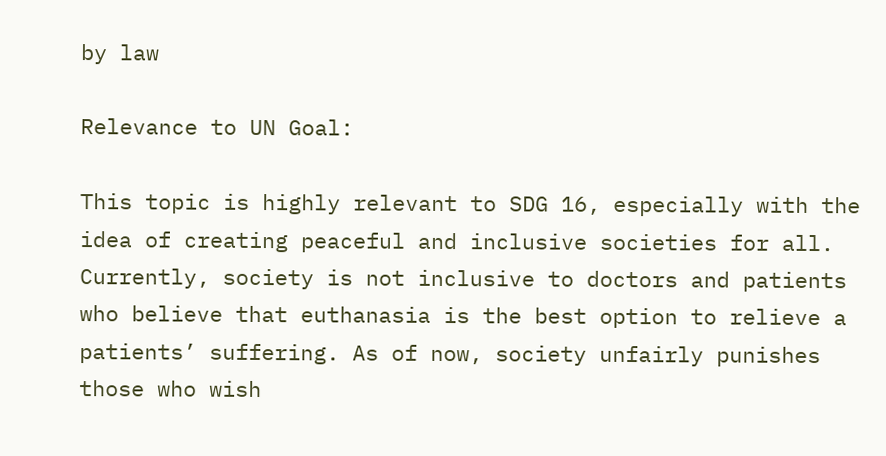by law

Relevance to UN Goal:

This topic is highly relevant to SDG 16, especially with the idea of creating peaceful and inclusive societies for all. Currently, society is not inclusive to doctors and patients who believe that euthanasia is the best option to relieve a patients’ suffering. As of now, society unfairly punishes those who wish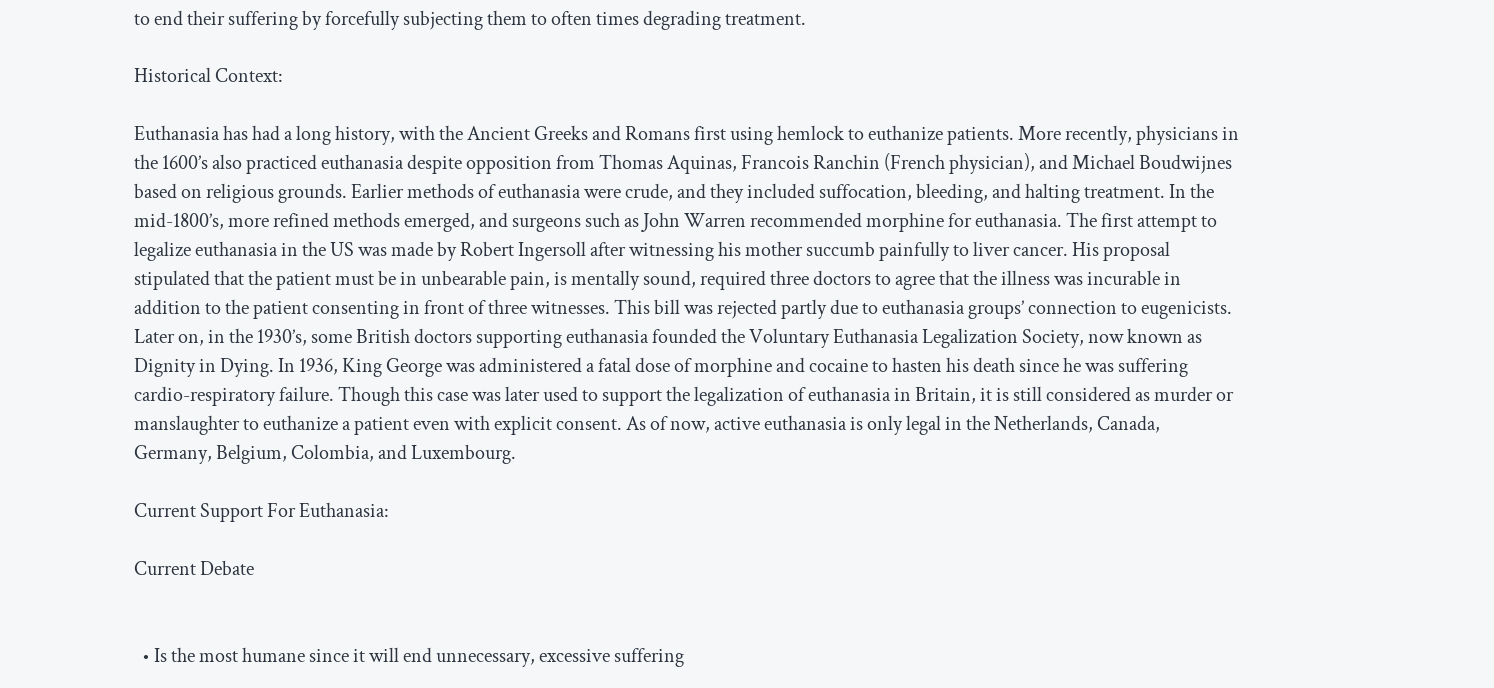to end their suffering by forcefully subjecting them to often times degrading treatment.

Historical Context:

Euthanasia has had a long history, with the Ancient Greeks and Romans first using hemlock to euthanize patients. More recently, physicians in the 1600’s also practiced euthanasia despite opposition from Thomas Aquinas, Francois Ranchin (French physician), and Michael Boudwijnes based on religious grounds. Earlier methods of euthanasia were crude, and they included suffocation, bleeding, and halting treatment. In the mid-1800’s, more refined methods emerged, and surgeons such as John Warren recommended morphine for euthanasia. The first attempt to legalize euthanasia in the US was made by Robert Ingersoll after witnessing his mother succumb painfully to liver cancer. His proposal stipulated that the patient must be in unbearable pain, is mentally sound, required three doctors to agree that the illness was incurable in addition to the patient consenting in front of three witnesses. This bill was rejected partly due to euthanasia groups’ connection to eugenicists. Later on, in the 1930’s, some British doctors supporting euthanasia founded the Voluntary Euthanasia Legalization Society, now known as Dignity in Dying. In 1936, King George was administered a fatal dose of morphine and cocaine to hasten his death since he was suffering cardio-respiratory failure. Though this case was later used to support the legalization of euthanasia in Britain, it is still considered as murder or manslaughter to euthanize a patient even with explicit consent. As of now, active euthanasia is only legal in the Netherlands, Canada, Germany, Belgium, Colombia, and Luxembourg.

Current Support For Euthanasia:

Current Debate


  • Is the most humane since it will end unnecessary, excessive suffering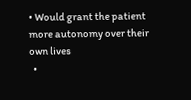• Would grant the patient more autonomy over their own lives
  •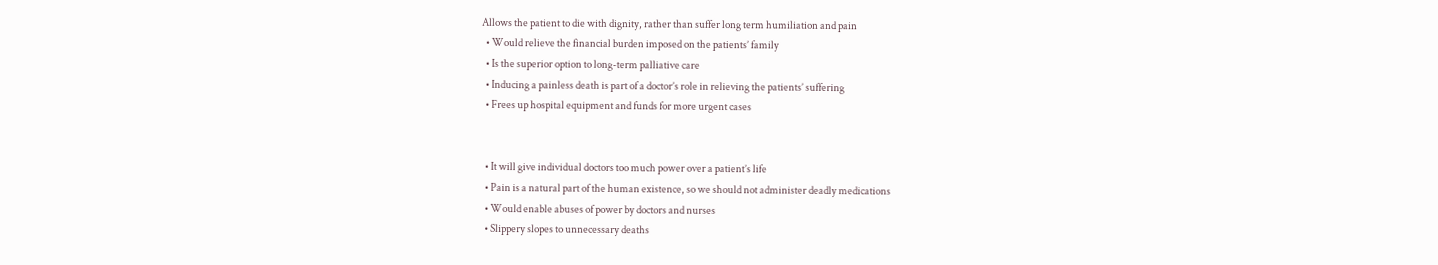Allows the patient to die with dignity, rather than suffer long term humiliation and pain
  • Would relieve the financial burden imposed on the patients’ family
  • Is the superior option to long-term palliative care
  • Inducing a painless death is part of a doctor’s role in relieving the patients’ suffering
  • Frees up hospital equipment and funds for more urgent cases


  • It will give individual doctors too much power over a patient’s life
  • Pain is a natural part of the human existence, so we should not administer deadly medications
  • Would enable abuses of power by doctors and nurses
  • Slippery slopes to unnecessary deaths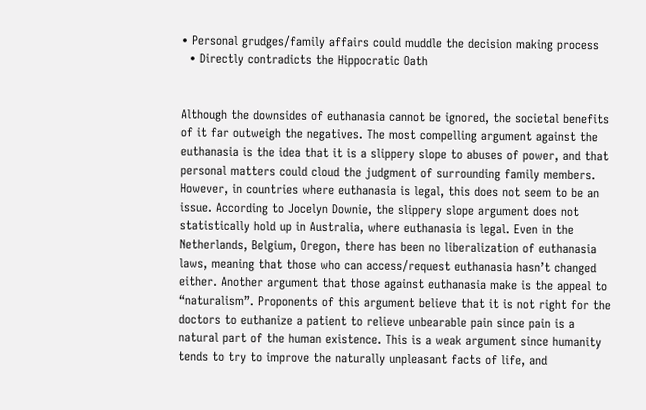• Personal grudges/family affairs could muddle the decision making process
  • Directly contradicts the Hippocratic Oath


Although the downsides of euthanasia cannot be ignored, the societal benefits of it far outweigh the negatives. The most compelling argument against the euthanasia is the idea that it is a slippery slope to abuses of power, and that personal matters could cloud the judgment of surrounding family members. However, in countries where euthanasia is legal, this does not seem to be an issue. According to Jocelyn Downie, the slippery slope argument does not statistically hold up in Australia, where euthanasia is legal. Even in the Netherlands, Belgium, Oregon, there has been no liberalization of euthanasia laws, meaning that those who can access/request euthanasia hasn’t changed either. Another argument that those against euthanasia make is the appeal to “naturalism”. Proponents of this argument believe that it is not right for the doctors to euthanize a patient to relieve unbearable pain since pain is a natural part of the human existence. This is a weak argument since humanity tends to try to improve the naturally unpleasant facts of life, and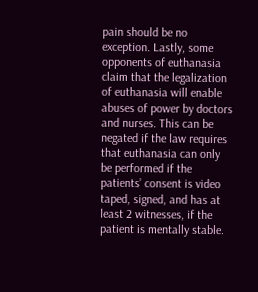pain should be no exception. Lastly, some opponents of euthanasia claim that the legalization of euthanasia will enable abuses of power by doctors and nurses. This can be negated if the law requires that euthanasia can only be performed if the patients’ consent is video taped, signed, and has at least 2 witnesses, if the patient is mentally stable.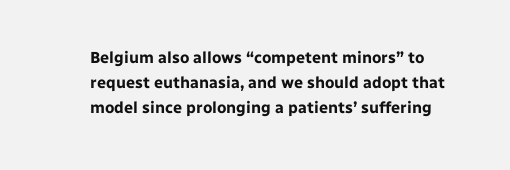Belgium also allows “competent minors” to request euthanasia, and we should adopt that model since prolonging a patients’ suffering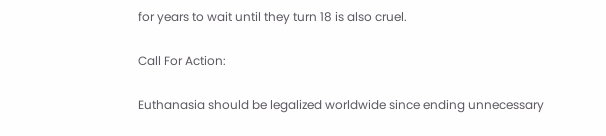for years to wait until they turn 18 is also cruel.

Call For Action:

Euthanasia should be legalized worldwide since ending unnecessary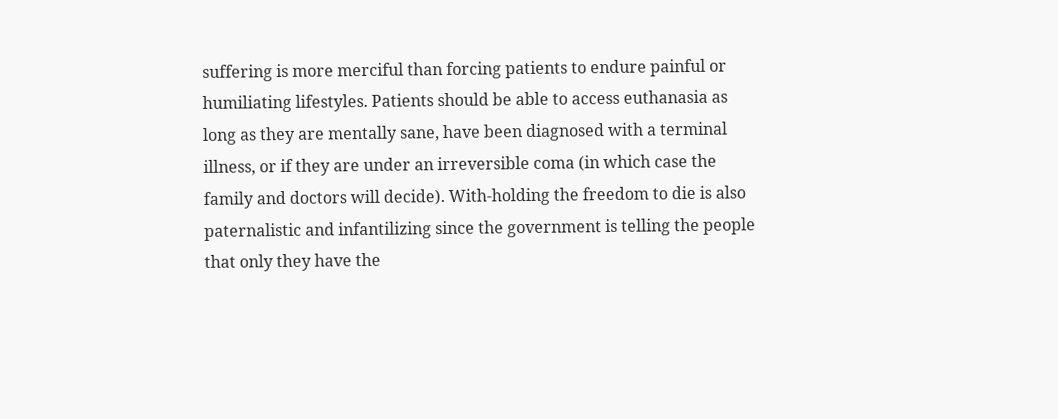suffering is more merciful than forcing patients to endure painful or humiliating lifestyles. Patients should be able to access euthanasia as long as they are mentally sane, have been diagnosed with a terminal illness, or if they are under an irreversible coma (in which case the family and doctors will decide). With-holding the freedom to die is also paternalistic and infantilizing since the government is telling the people that only they have the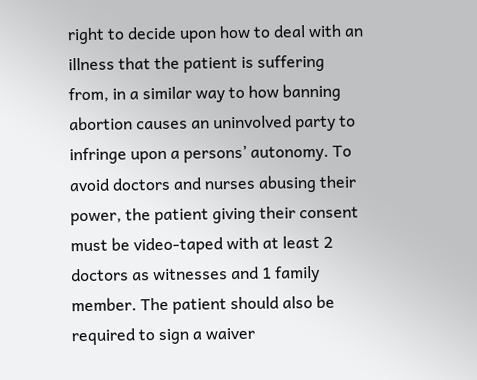right to decide upon how to deal with an illness that the patient is suffering from, in a similar way to how banning abortion causes an uninvolved party to infringe upon a persons’ autonomy. To avoid doctors and nurses abusing their power, the patient giving their consent must be video-taped with at least 2 doctors as witnesses and 1 family member. The patient should also be required to sign a waiver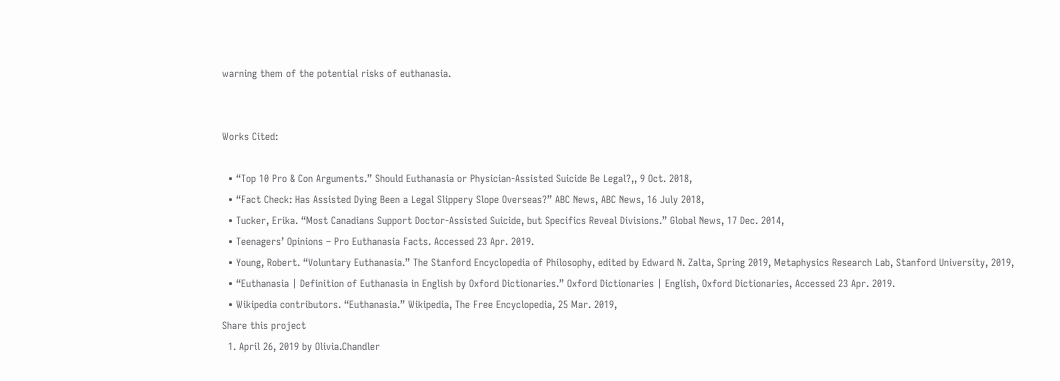warning them of the potential risks of euthanasia.


Works Cited:

  • “Top 10 Pro & Con Arguments.” Should Euthanasia or Physician-Assisted Suicide Be Legal?,, 9 Oct. 2018,
  • “Fact Check: Has Assisted Dying Been a Legal Slippery Slope Overseas?” ABC News, ABC News, 16 July 2018,
  • Tucker, Erika. “Most Canadians Support Doctor-Assisted Suicide, but Specifics Reveal Divisions.” Global News, 17 Dec. 2014,
  • Teenagers’ Opinions – Pro Euthanasia Facts. Accessed 23 Apr. 2019.
  • Young, Robert. “Voluntary Euthanasia.” The Stanford Encyclopedia of Philosophy, edited by Edward N. Zalta, Spring 2019, Metaphysics Research Lab, Stanford University, 2019,
  • “Euthanasia | Definition of Euthanasia in English by Oxford Dictionaries.” Oxford Dictionaries | English, Oxford Dictionaries, Accessed 23 Apr. 2019.
  • Wikipedia contributors. “Euthanasia.” Wikipedia, The Free Encyclopedia, 25 Mar. 2019,
Share this project
  1. April 26, 2019 by Olivia.Chandler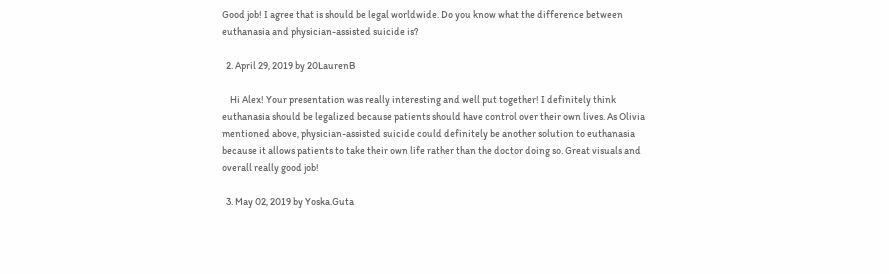Good job! I agree that is should be legal worldwide. Do you know what the difference between euthanasia and physician-assisted suicide is?

  2. April 29, 2019 by 20LaurenB

    Hi Alex! Your presentation was really interesting and well put together! I definitely think euthanasia should be legalized because patients should have control over their own lives. As Olivia mentioned above, physician-assisted suicide could definitely be another solution to euthanasia because it allows patients to take their own life rather than the doctor doing so. Great visuals and overall really good job!

  3. May 02, 2019 by Yoska.Guta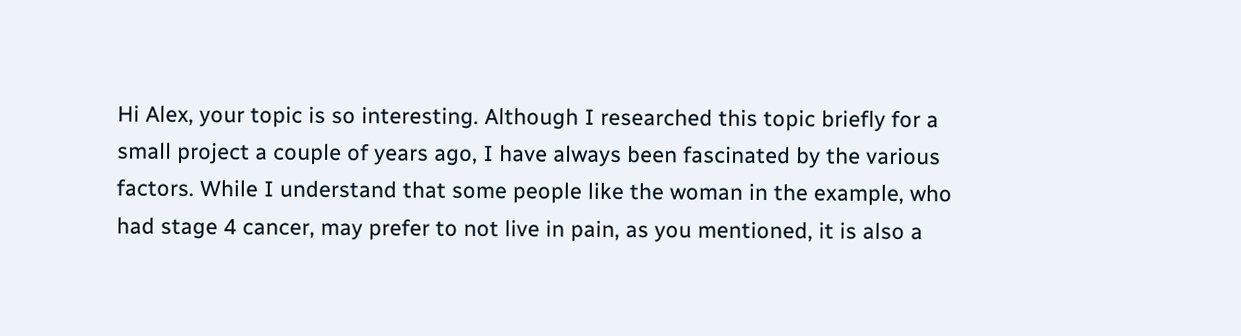Hi Alex, your topic is so interesting. Although I researched this topic briefly for a small project a couple of years ago, I have always been fascinated by the various factors. While I understand that some people like the woman in the example, who had stage 4 cancer, may prefer to not live in pain, as you mentioned, it is also a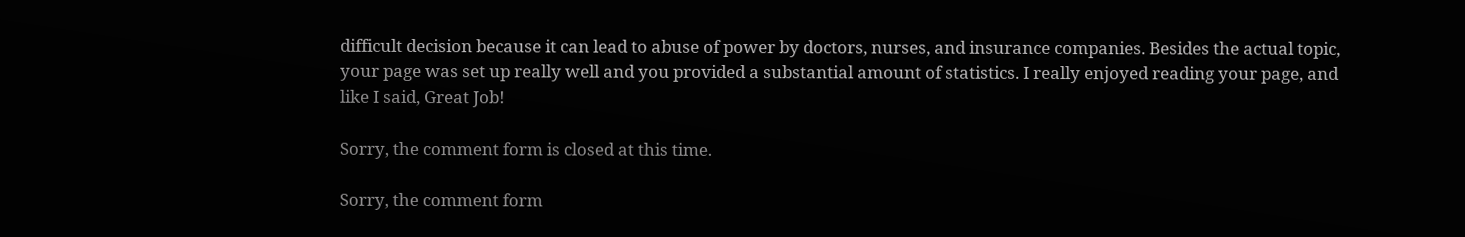difficult decision because it can lead to abuse of power by doctors, nurses, and insurance companies. Besides the actual topic, your page was set up really well and you provided a substantial amount of statistics. I really enjoyed reading your page, and like I said, Great Job!

Sorry, the comment form is closed at this time.

Sorry, the comment form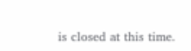is closed at this time.